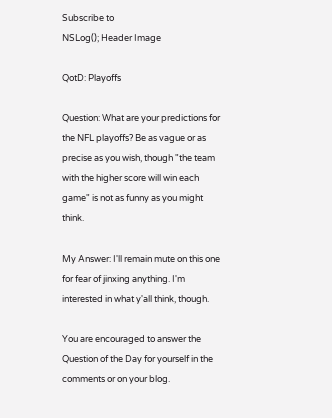Subscribe to
NSLog(); Header Image

QotD: Playoffs

Question: What are your predictions for the NFL playoffs? Be as vague or as precise as you wish, though "the team with the higher score will win each game" is not as funny as you might think.

My Answer: I'll remain mute on this one for fear of jinxing anything. I'm interested in what y'all think, though.

You are encouraged to answer the Question of the Day for yourself in the comments or on your blog.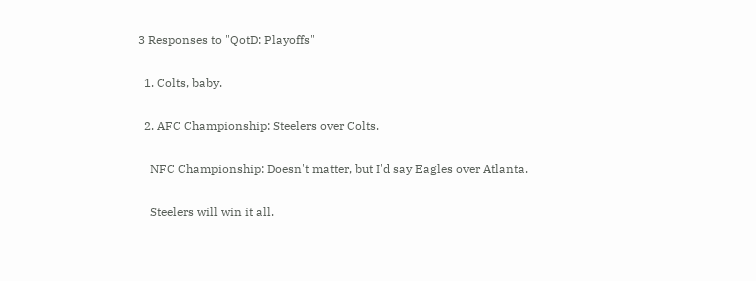3 Responses to "QotD: Playoffs"

  1. Colts, baby.

  2. AFC Championship: Steelers over Colts.

    NFC Championship: Doesn't matter, but I'd say Eagles over Atlanta.

    Steelers will win it all.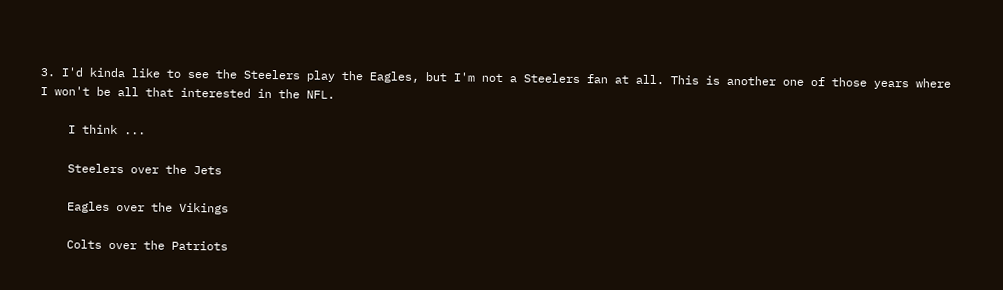3. I'd kinda like to see the Steelers play the Eagles, but I'm not a Steelers fan at all. This is another one of those years where I won't be all that interested in the NFL.

    I think ...

    Steelers over the Jets

    Eagles over the Vikings

    Colts over the Patriots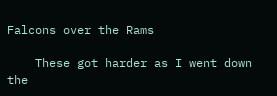Falcons over the Rams

    These got harder as I went down the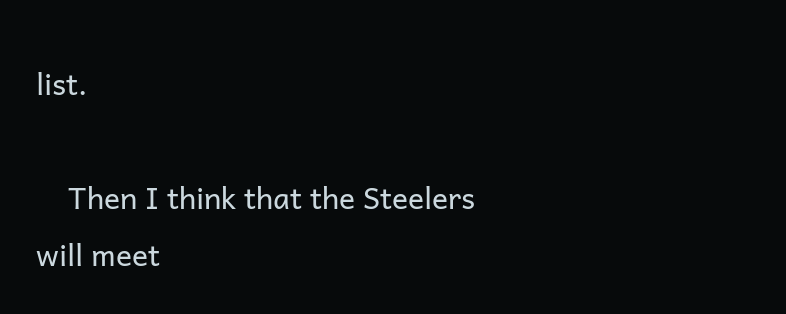list.

    Then I think that the Steelers will meet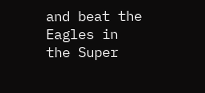and beat the Eagles in the Super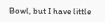Bowl, but I have little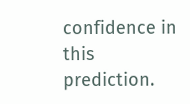confidence in this prediction.